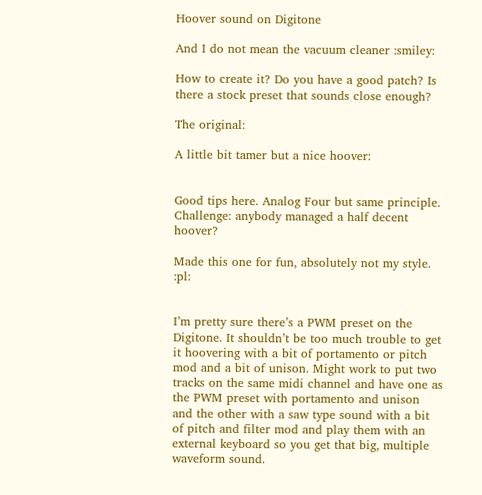Hoover sound on Digitone

And I do not mean the vacuum cleaner :smiley:

How to create it? Do you have a good patch? Is there a stock preset that sounds close enough?

The original:

A little bit tamer but a nice hoover:


Good tips here. Analog Four but same principle.
Challenge: anybody managed a half decent hoover?

Made this one for fun, absolutely not my style. :pl:


I’m pretty sure there’s a PWM preset on the Digitone. It shouldn’t be too much trouble to get it hoovering with a bit of portamento or pitch mod and a bit of unison. Might work to put two tracks on the same midi channel and have one as the PWM preset with portamento and unison and the other with a saw type sound with a bit of pitch and filter mod and play them with an external keyboard so you get that big, multiple waveform sound.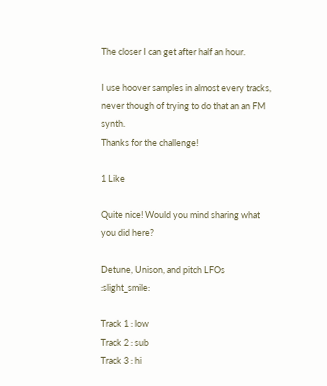The closer I can get after half an hour.

I use hoover samples in almost every tracks, never though of trying to do that an an FM synth.
Thanks for the challenge!

1 Like

Quite nice! Would you mind sharing what you did here?

Detune, Unison, and pitch LFOs :slight_smile:

Track 1 : low
Track 2 : sub
Track 3 : hi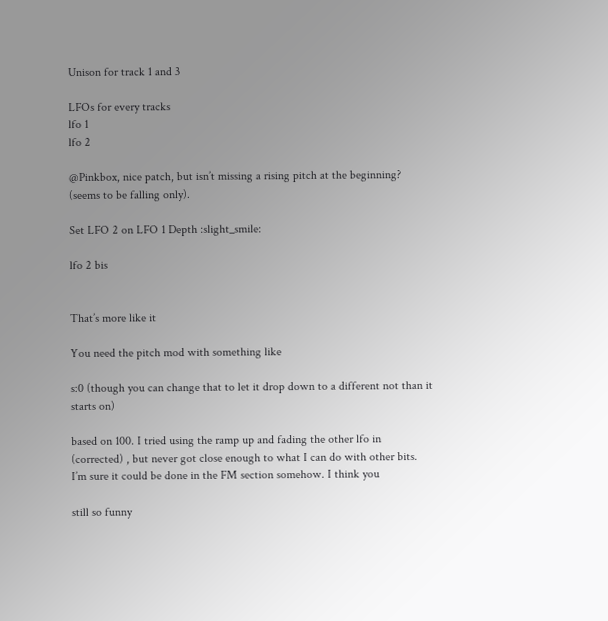Unison for track 1 and 3

LFOs for every tracks
lfo 1
lfo 2

@Pinkbox, nice patch, but isn’t missing a rising pitch at the beginning? (seems to be falling only).

Set LFO 2 on LFO 1 Depth :slight_smile:

lfo 2 bis


That’s more like it

You need the pitch mod with something like

s:0 (though you can change that to let it drop down to a different not than it starts on)

based on 100. I tried using the ramp up and fading the other lfo in (corrected) , but never got close enough to what I can do with other bits. I’m sure it could be done in the FM section somehow. I think you

still so funny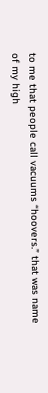to me that people call vacuums “hoovers.” that was name of my high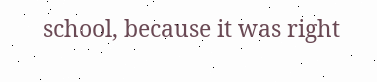school, because it was right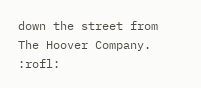down the street from The Hoover Company. :rofl: